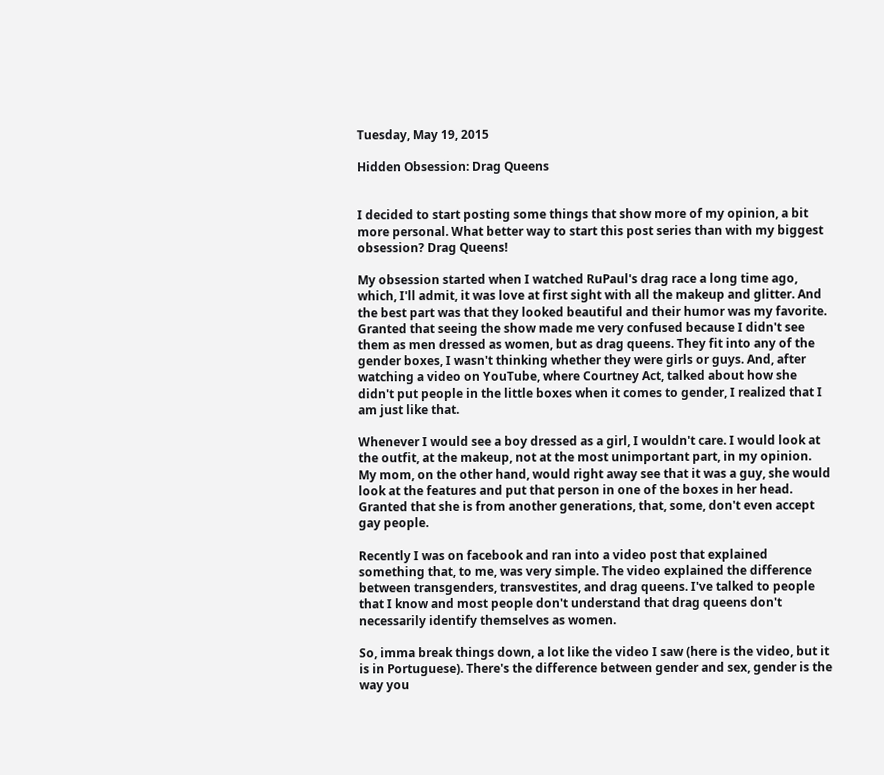Tuesday, May 19, 2015

Hidden Obsession: Drag Queens


I decided to start posting some things that show more of my opinion, a bit more personal. What better way to start this post series than with my biggest obsession? Drag Queens!

My obsession started when I watched RuPaul's drag race a long time ago, which, I'll admit, it was love at first sight with all the makeup and glitter. And the best part was that they looked beautiful and their humor was my favorite. Granted that seeing the show made me very confused because I didn't see them as men dressed as women, but as drag queens. They fit into any of the gender boxes, I wasn't thinking whether they were girls or guys. And, after watching a video on YouTube, where Courtney Act, talked about how she didn't put people in the little boxes when it comes to gender, I realized that I am just like that.

Whenever I would see a boy dressed as a girl, I wouldn't care. I would look at the outfit, at the makeup, not at the most unimportant part, in my opinion. My mom, on the other hand, would right away see that it was a guy, she would look at the features and put that person in one of the boxes in her head. Granted that she is from another generations, that, some, don't even accept gay people.

Recently I was on facebook and ran into a video post that explained something that, to me, was very simple. The video explained the difference between transgenders, transvestites, and drag queens. I've talked to people that I know and most people don't understand that drag queens don't necessarily identify themselves as women.

So, imma break things down, a lot like the video I saw (here is the video, but it is in Portuguese). There's the difference between gender and sex, gender is the way you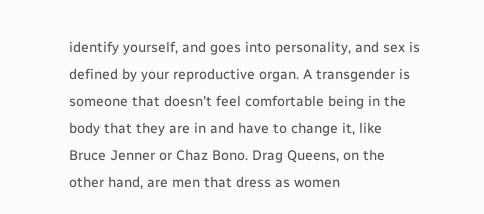identify yourself, and goes into personality, and sex is defined by your reproductive organ. A transgender is someone that doesn't feel comfortable being in the body that they are in and have to change it, like Bruce Jenner or Chaz Bono. Drag Queens, on the other hand, are men that dress as women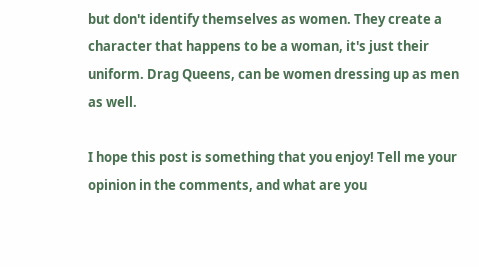but don't identify themselves as women. They create a character that happens to be a woman, it's just their uniform. Drag Queens, can be women dressing up as men as well.

I hope this post is something that you enjoy! Tell me your opinion in the comments, and what are you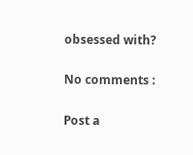obsessed with?

No comments :

Post a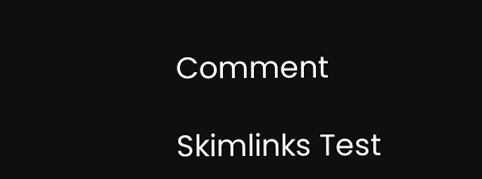Comment

Skimlinks Test